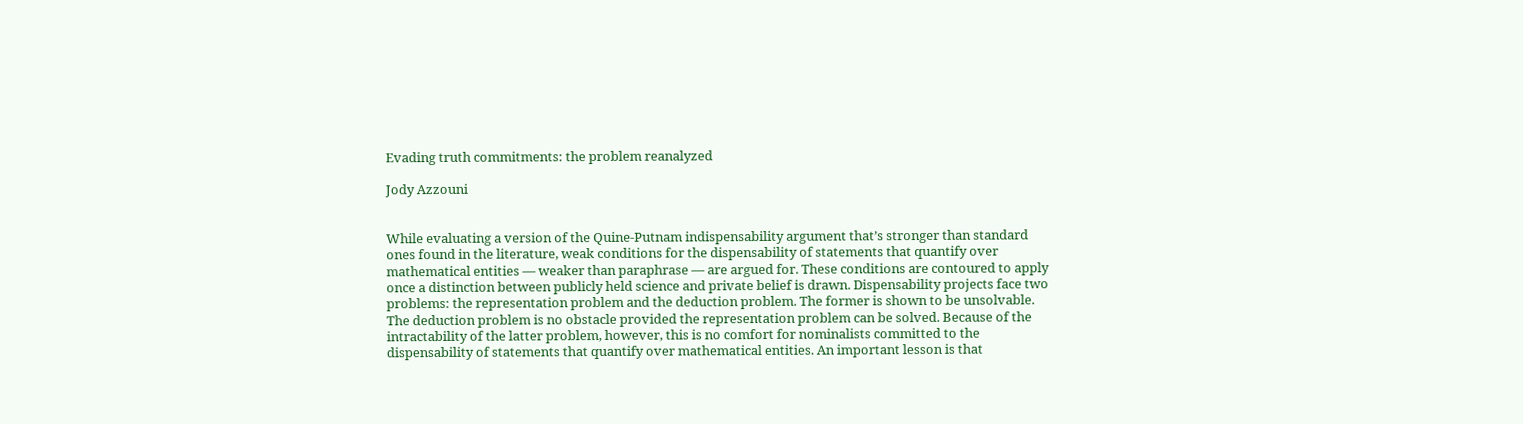Evading truth commitments: the problem reanalyzed

Jody Azzouni


While evaluating a version of the Quine-Putnam indispensability argument that’s stronger than standard ones found in the literature, weak conditions for the dispensability of statements that quantify over mathematical entities — weaker than paraphrase — are argued for. These conditions are contoured to apply once a distinction between publicly held science and private belief is drawn. Dispensability projects face two problems: the representation problem and the deduction problem. The former is shown to be unsolvable. The deduction problem is no obstacle provided the representation problem can be solved. Because of the intractability of the latter problem, however, this is no comfort for nominalists committed to the dispensability of statements that quantify over mathematical entities. An important lesson is that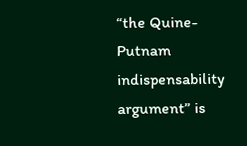“the Quine-Putnam indispensability argument” is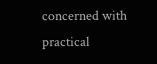concerned with practical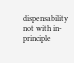dispensability not with in-principle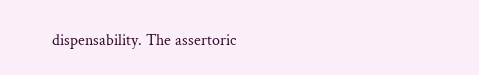dispensability. The assertoric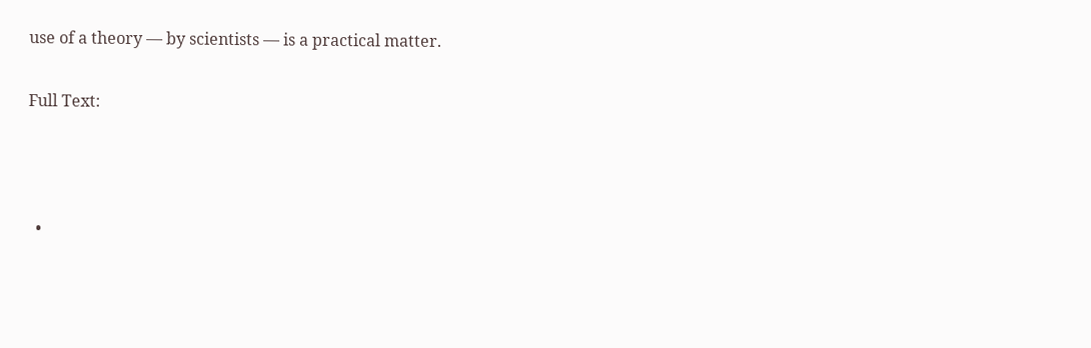use of a theory — by scientists — is a practical matter.

Full Text:



  •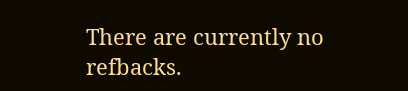There are currently no refbacks.